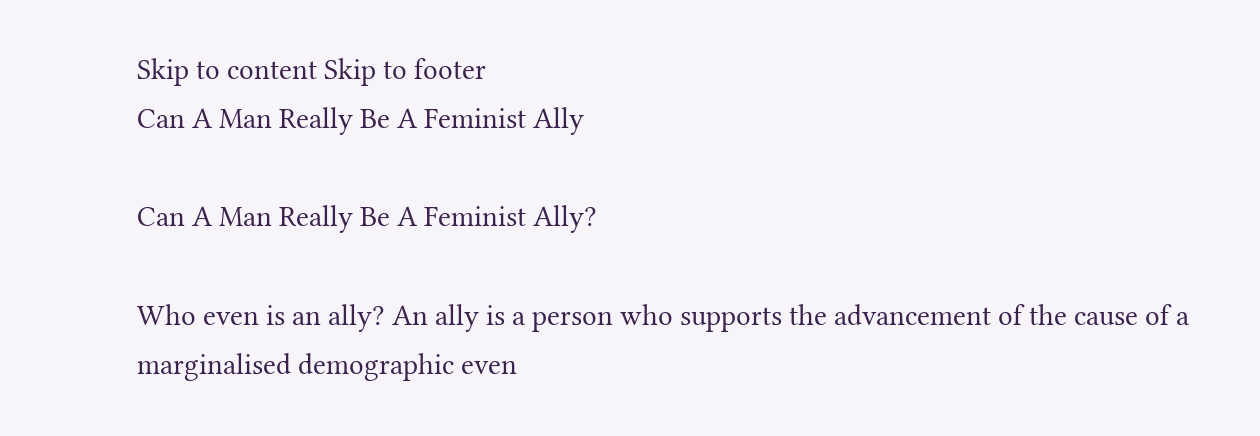Skip to content Skip to footer
Can A Man Really Be A Feminist Ally

Can A Man Really Be A Feminist Ally?

Who even is an ally? An ally is a person who supports the advancement of the cause of a marginalised demographic even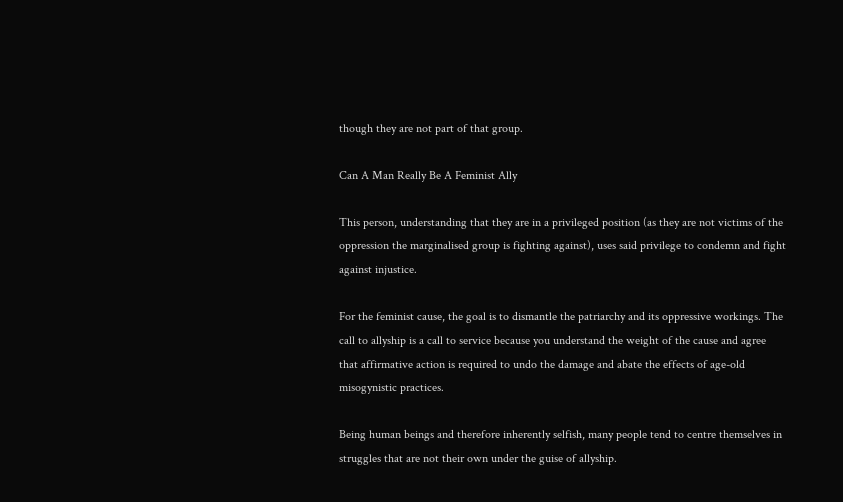though they are not part of that group.

Can A Man Really Be A Feminist Ally

This person, understanding that they are in a privileged position (as they are not victims of the oppression the marginalised group is fighting against), uses said privilege to condemn and fight against injustice.

For the feminist cause, the goal is to dismantle the patriarchy and its oppressive workings. The call to allyship is a call to service because you understand the weight of the cause and agree that affirmative action is required to undo the damage and abate the effects of age-old misogynistic practices.

Being human beings and therefore inherently selfish, many people tend to centre themselves in struggles that are not their own under the guise of allyship.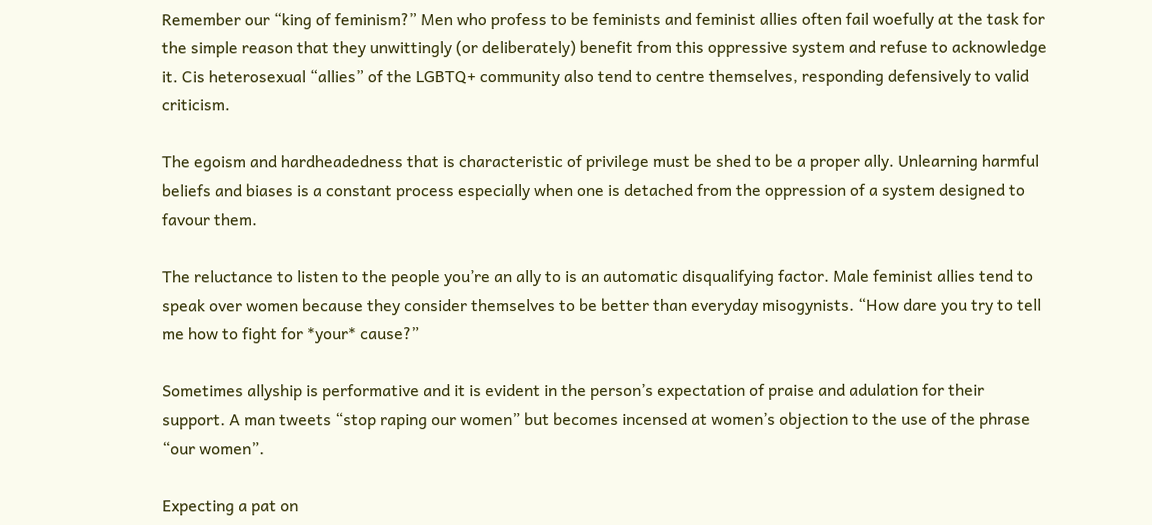Remember our “king of feminism?” Men who profess to be feminists and feminist allies often fail woefully at the task for the simple reason that they unwittingly (or deliberately) benefit from this oppressive system and refuse to acknowledge it. Cis heterosexual “allies” of the LGBTQ+ community also tend to centre themselves, responding defensively to valid criticism.

The egoism and hardheadedness that is characteristic of privilege must be shed to be a proper ally. Unlearning harmful beliefs and biases is a constant process especially when one is detached from the oppression of a system designed to favour them.

The reluctance to listen to the people you’re an ally to is an automatic disqualifying factor. Male feminist allies tend to speak over women because they consider themselves to be better than everyday misogynists. “How dare you try to tell me how to fight for *your* cause?”

Sometimes allyship is performative and it is evident in the person’s expectation of praise and adulation for their support. A man tweets “stop raping our women” but becomes incensed at women’s objection to the use of the phrase “our women”.

Expecting a pat on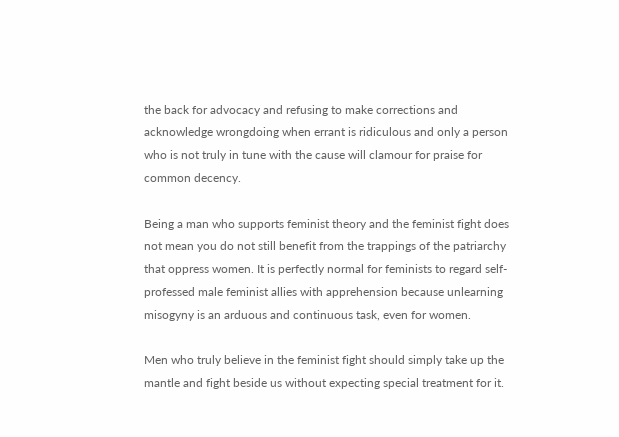the back for advocacy and refusing to make corrections and acknowledge wrongdoing when errant is ridiculous and only a person who is not truly in tune with the cause will clamour for praise for common decency.

Being a man who supports feminist theory and the feminist fight does not mean you do not still benefit from the trappings of the patriarchy that oppress women. It is perfectly normal for feminists to regard self-professed male feminist allies with apprehension because unlearning misogyny is an arduous and continuous task, even for women.

Men who truly believe in the feminist fight should simply take up the mantle and fight beside us without expecting special treatment for it.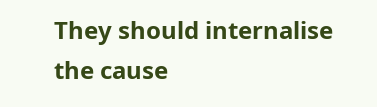They should internalise the cause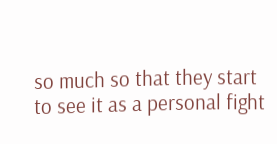so much so that they start to see it as a personal fight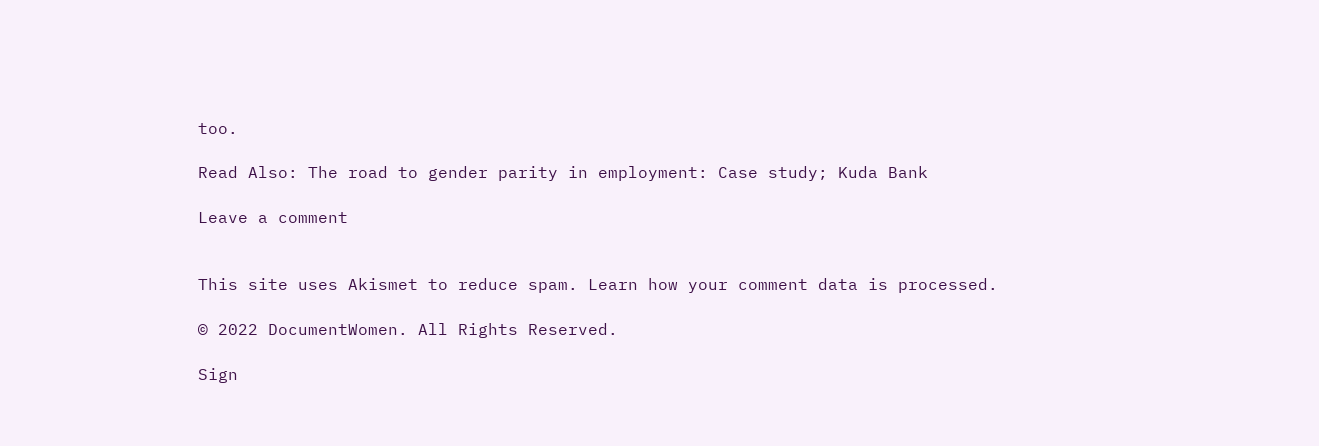too.

Read Also: The road to gender parity in employment: Case study; Kuda Bank

Leave a comment


This site uses Akismet to reduce spam. Learn how your comment data is processed.

© 2022 DocumentWomen. All Rights Reserved.

Sign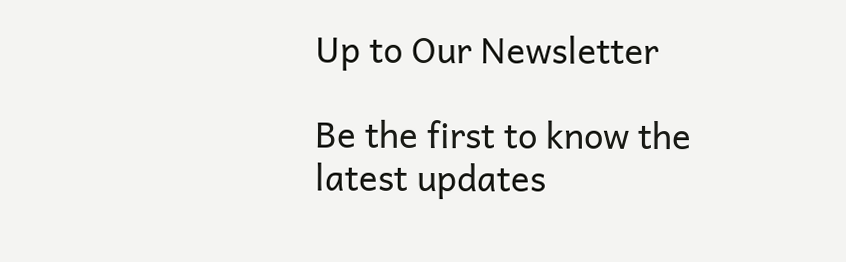Up to Our Newsletter

Be the first to know the latest updates